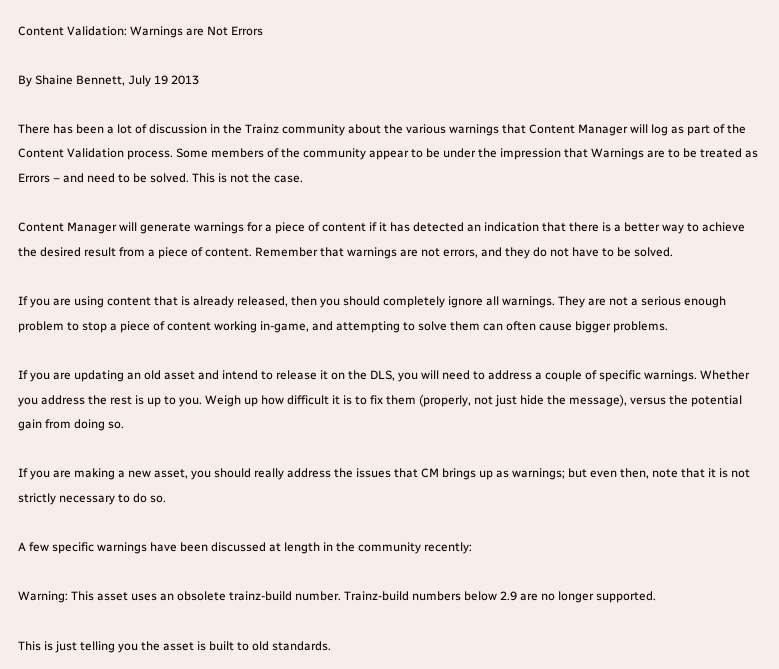Content Validation: Warnings are Not Errors

By Shaine Bennett, July 19 2013

There has been a lot of discussion in the Trainz community about the various warnings that Content Manager will log as part of the Content Validation process. Some members of the community appear to be under the impression that Warnings are to be treated as Errors – and need to be solved. This is not the case.

Content Manager will generate warnings for a piece of content if it has detected an indication that there is a better way to achieve the desired result from a piece of content. Remember that warnings are not errors, and they do not have to be solved.

If you are using content that is already released, then you should completely ignore all warnings. They are not a serious enough problem to stop a piece of content working in-game, and attempting to solve them can often cause bigger problems.

If you are updating an old asset and intend to release it on the DLS, you will need to address a couple of specific warnings. Whether you address the rest is up to you. Weigh up how difficult it is to fix them (properly, not just hide the message), versus the potential gain from doing so.

If you are making a new asset, you should really address the issues that CM brings up as warnings; but even then, note that it is not strictly necessary to do so.

A few specific warnings have been discussed at length in the community recently:

Warning: This asset uses an obsolete trainz-build number. Trainz-build numbers below 2.9 are no longer supported.

This is just telling you the asset is built to old standards.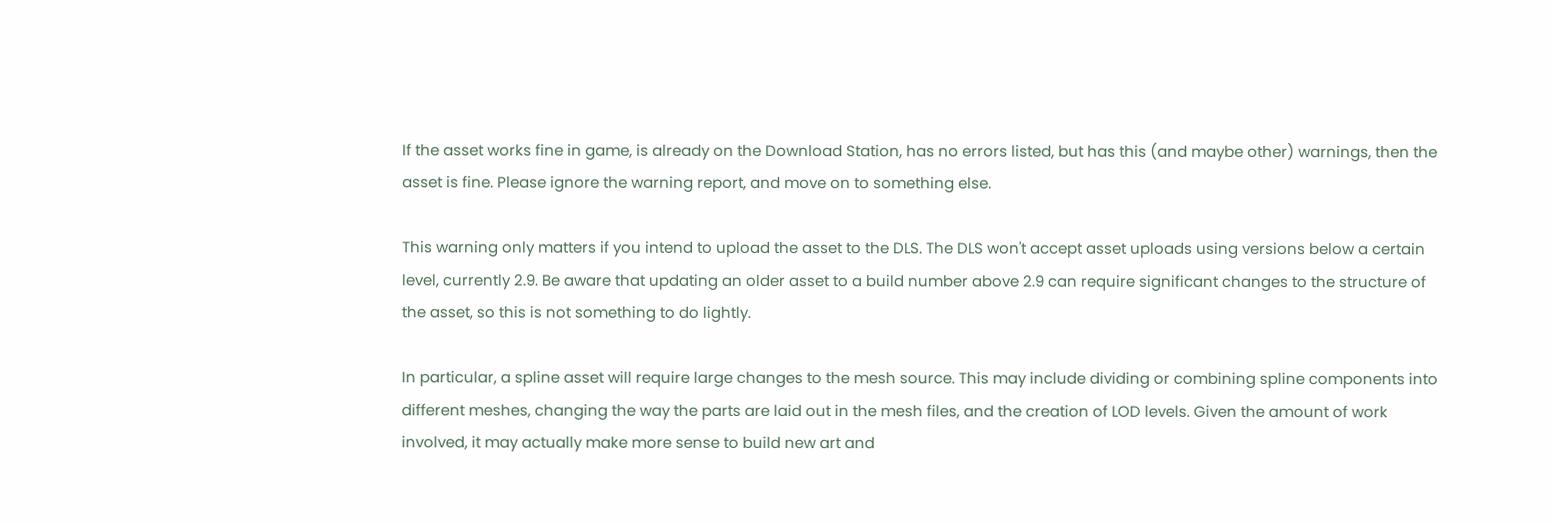If the asset works fine in game, is already on the Download Station, has no errors listed, but has this (and maybe other) warnings, then the asset is fine. Please ignore the warning report, and move on to something else.

This warning only matters if you intend to upload the asset to the DLS. The DLS won't accept asset uploads using versions below a certain level, currently 2.9. Be aware that updating an older asset to a build number above 2.9 can require significant changes to the structure of the asset, so this is not something to do lightly.

In particular, a spline asset will require large changes to the mesh source. This may include dividing or combining spline components into different meshes, changing the way the parts are laid out in the mesh files, and the creation of LOD levels. Given the amount of work involved, it may actually make more sense to build new art and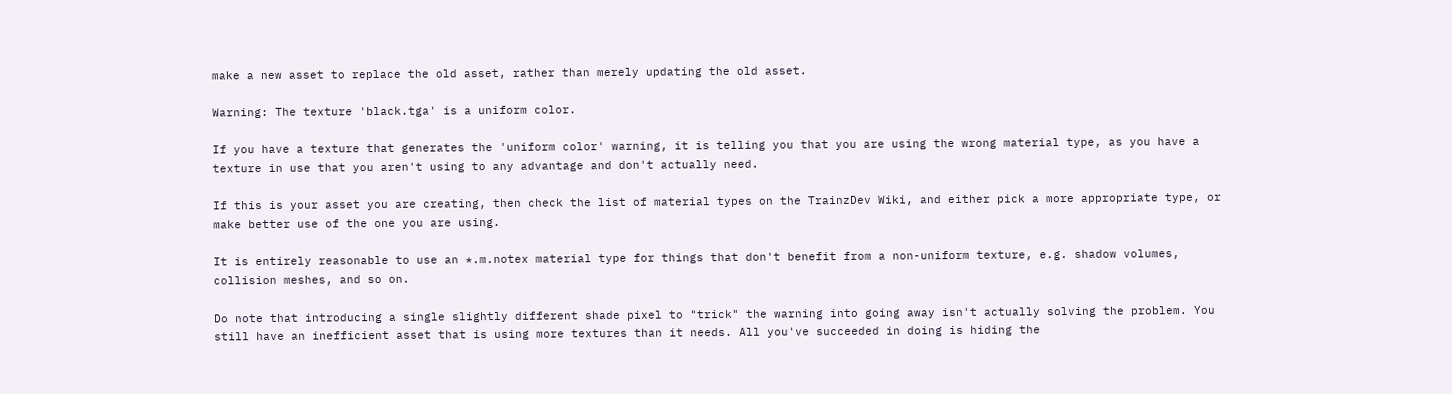make a new asset to replace the old asset, rather than merely updating the old asset.

Warning: The texture 'black.tga' is a uniform color.

If you have a texture that generates the 'uniform color' warning, it is telling you that you are using the wrong material type, as you have a texture in use that you aren't using to any advantage and don't actually need.

If this is your asset you are creating, then check the list of material types on the TrainzDev Wiki, and either pick a more appropriate type, or make better use of the one you are using.

It is entirely reasonable to use an *.m.notex material type for things that don't benefit from a non-uniform texture, e.g. shadow volumes, collision meshes, and so on.

Do note that introducing a single slightly different shade pixel to "trick" the warning into going away isn't actually solving the problem. You still have an inefficient asset that is using more textures than it needs. All you've succeeded in doing is hiding the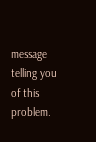message telling you of this problem.